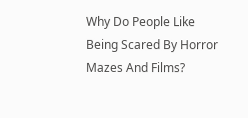Why Do People Like Being Scared By Horror Mazes And Films?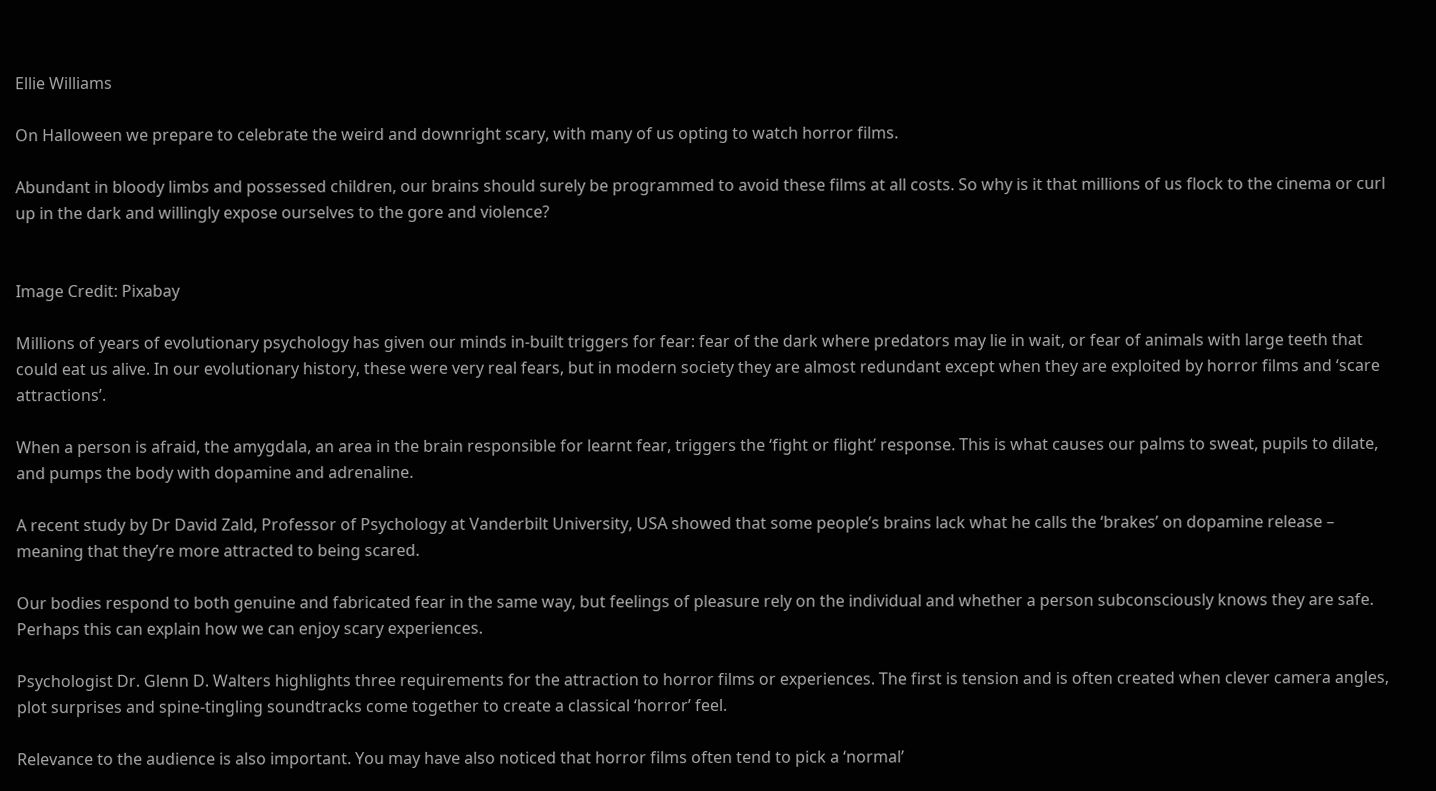Ellie Williams

On Halloween we prepare to celebrate the weird and downright scary, with many of us opting to watch horror films.

Abundant in bloody limbs and possessed children, our brains should surely be programmed to avoid these films at all costs. So why is it that millions of us flock to the cinema or curl up in the dark and willingly expose ourselves to the gore and violence?


Image Credit: Pixabay

Millions of years of evolutionary psychology has given our minds in-built triggers for fear: fear of the dark where predators may lie in wait, or fear of animals with large teeth that could eat us alive. In our evolutionary history, these were very real fears, but in modern society they are almost redundant except when they are exploited by horror films and ‘scare attractions’.

When a person is afraid, the amygdala, an area in the brain responsible for learnt fear, triggers the ‘fight or flight’ response. This is what causes our palms to sweat, pupils to dilate, and pumps the body with dopamine and adrenaline.

A recent study by Dr David Zald, Professor of Psychology at Vanderbilt University, USA showed that some people’s brains lack what he calls the ‘brakes’ on dopamine release – meaning that they’re more attracted to being scared.

Our bodies respond to both genuine and fabricated fear in the same way, but feelings of pleasure rely on the individual and whether a person subconsciously knows they are safe. Perhaps this can explain how we can enjoy scary experiences.

Psychologist Dr. Glenn D. Walters highlights three requirements for the attraction to horror films or experiences. The first is tension and is often created when clever camera angles, plot surprises and spine-tingling soundtracks come together to create a classical ‘horror’ feel.

Relevance to the audience is also important. You may have also noticed that horror films often tend to pick a ‘normal’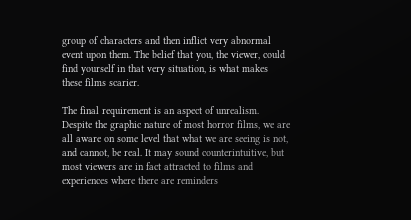group of characters and then inflict very abnormal event upon them. The belief that you, the viewer, could find yourself in that very situation, is what makes these films scarier.

The final requirement is an aspect of unrealism. Despite the graphic nature of most horror films, we are all aware on some level that what we are seeing is not, and cannot, be real. It may sound counterintuitive, but most viewers are in fact attracted to films and experiences where there are reminders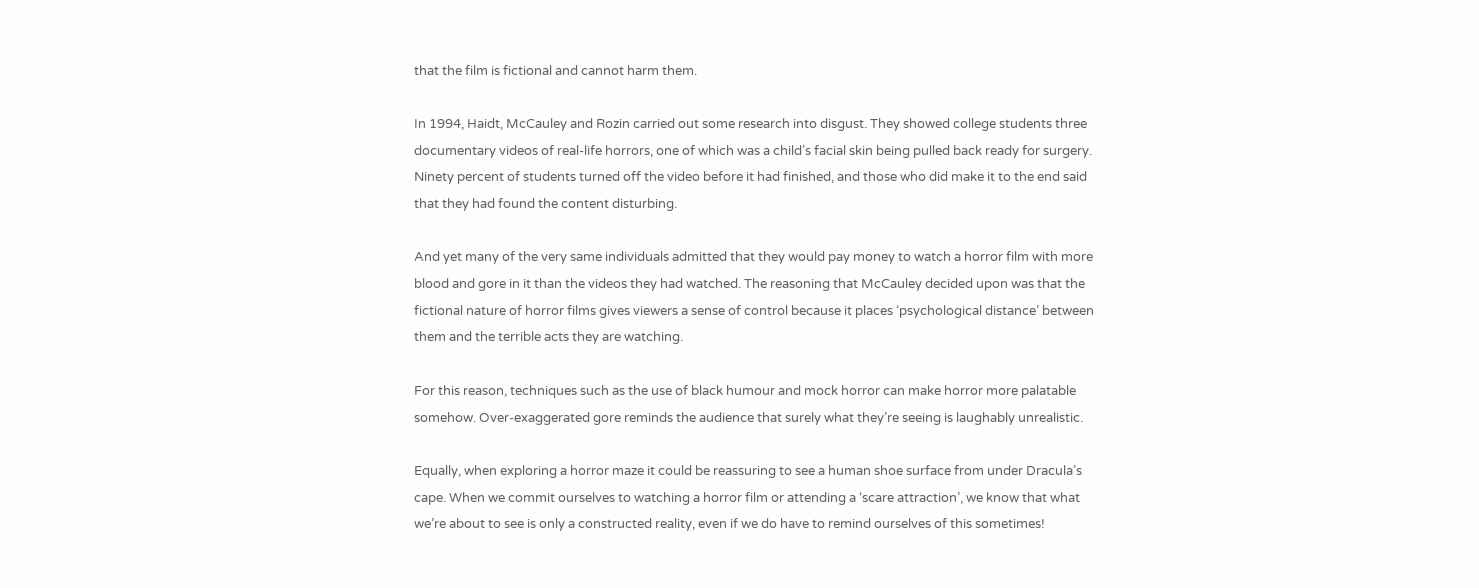that the film is fictional and cannot harm them.

In 1994, Haidt, McCauley and Rozin carried out some research into disgust. They showed college students three documentary videos of real-life horrors, one of which was a child’s facial skin being pulled back ready for surgery. Ninety percent of students turned off the video before it had finished, and those who did make it to the end said that they had found the content disturbing.

And yet many of the very same individuals admitted that they would pay money to watch a horror film with more blood and gore in it than the videos they had watched. The reasoning that McCauley decided upon was that the fictional nature of horror films gives viewers a sense of control because it places ‘psychological distance’ between them and the terrible acts they are watching.

For this reason, techniques such as the use of black humour and mock horror can make horror more palatable somehow. Over-exaggerated gore reminds the audience that surely what they’re seeing is laughably unrealistic.

Equally, when exploring a horror maze it could be reassuring to see a human shoe surface from under Dracula’s cape. When we commit ourselves to watching a horror film or attending a ‘scare attraction’, we know that what we’re about to see is only a constructed reality, even if we do have to remind ourselves of this sometimes!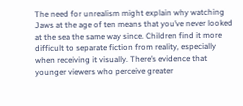The need for unrealism might explain why watching Jaws at the age of ten means that you’ve never looked at the sea the same way since. Children find it more difficult to separate fiction from reality, especially when receiving it visually. There’s evidence that younger viewers who perceive greater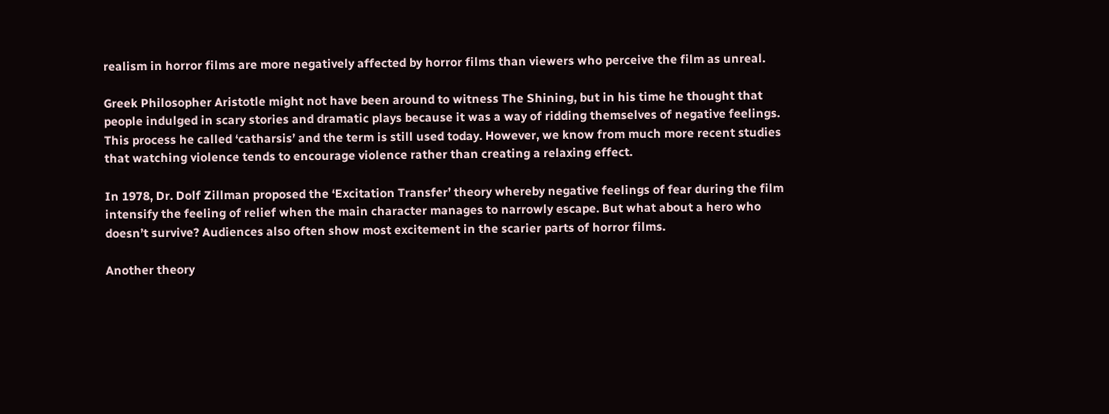realism in horror films are more negatively affected by horror films than viewers who perceive the film as unreal.

Greek Philosopher Aristotle might not have been around to witness The Shining, but in his time he thought that people indulged in scary stories and dramatic plays because it was a way of ridding themselves of negative feelings. This process he called ‘catharsis’ and the term is still used today. However, we know from much more recent studies that watching violence tends to encourage violence rather than creating a relaxing effect.

In 1978, Dr. Dolf Zillman proposed the ‘Excitation Transfer’ theory whereby negative feelings of fear during the film intensify the feeling of relief when the main character manages to narrowly escape. But what about a hero who doesn’t survive? Audiences also often show most excitement in the scarier parts of horror films.

Another theory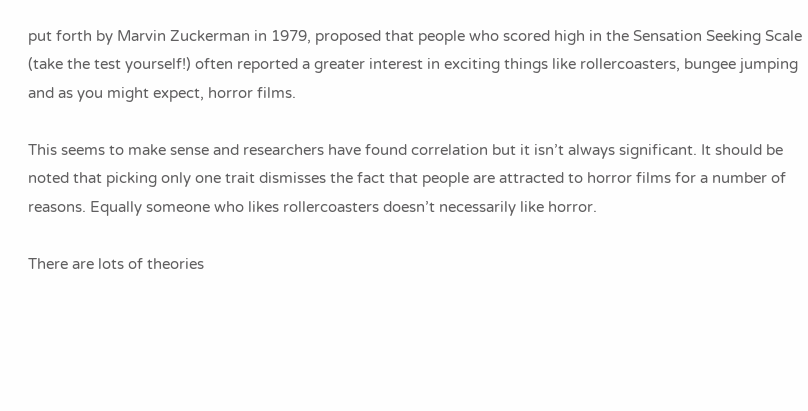put forth by Marvin Zuckerman in 1979, proposed that people who scored high in the Sensation Seeking Scale (take the test yourself!) often reported a greater interest in exciting things like rollercoasters, bungee jumping and as you might expect, horror films.

This seems to make sense and researchers have found correlation but it isn’t always significant. It should be noted that picking only one trait dismisses the fact that people are attracted to horror films for a number of reasons. Equally someone who likes rollercoasters doesn’t necessarily like horror.

There are lots of theories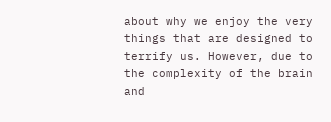about why we enjoy the very things that are designed to terrify us. However, due to the complexity of the brain and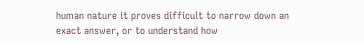human nature it proves difficult to narrow down an exact answer, or to understand how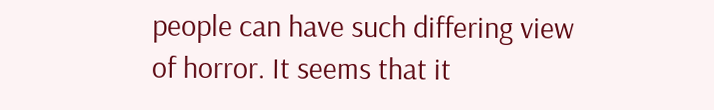people can have such differing view of horror. It seems that it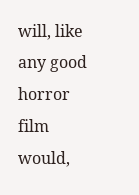will, like any good horror film would,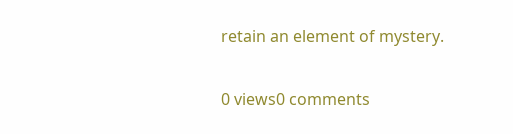retain an element of mystery.


0 views0 comments